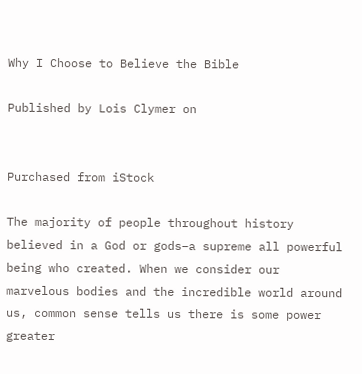Why I Choose to Believe the Bible

Published by Lois Clymer on


Purchased from iStock

The majority of people throughout history believed in a God or gods–a supreme all powerful being who created. When we consider our marvelous bodies and the incredible world around us, common sense tells us there is some power greater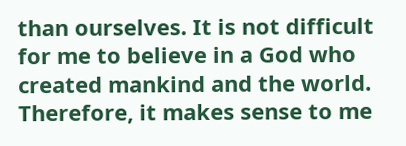than ourselves. It is not difficult for me to believe in a God who created mankind and the world. Therefore, it makes sense to me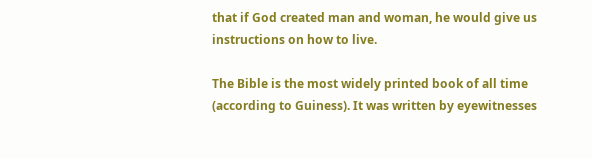that if God created man and woman, he would give us instructions on how to live.

The Bible is the most widely printed book of all time (according to Guiness). It was written by eyewitnesses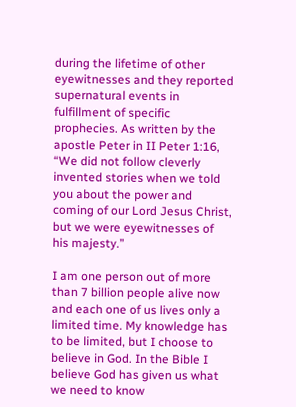during the lifetime of other eyewitnesses and they reported supernatural events in fulfillment of specific prophecies. As written by the apostle Peter in II Peter 1:16, “We did not follow cleverly invented stories when we told you about the power and coming of our Lord Jesus Christ, but we were eyewitnesses of his majesty.”

I am one person out of more than 7 billion people alive now and each one of us lives only a limited time. My knowledge has to be limited, but I choose to believe in God. In the Bible I believe God has given us what we need to know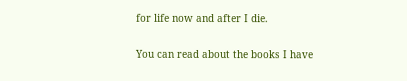for life now and after I die.

You can read about the books I have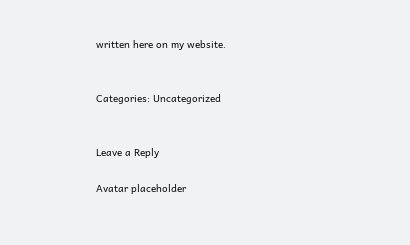written here on my website.


Categories: Uncategorized


Leave a Reply

Avatar placeholder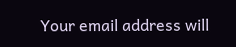Your email address will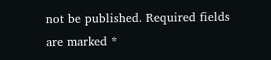not be published. Required fields are marked *